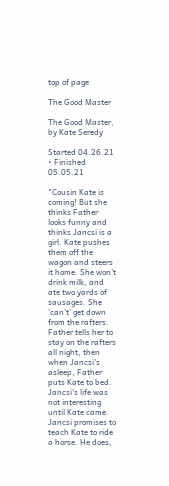top of page

The Good Master

The Good Master, by Kate Seredy

Started 04.26.21 • Finished 05.05.21

"Cousin Kate is coming! But she thinks Father looks funny and thinks Jancsi is a girl. Kate pushes them off the wagon and steers it home. She won't drink milk, and ate two yards of sausages. She 'can't' get down from the rafters. Father tells her to stay on the rafters all night, then when Jancsi's asleep, Father puts Kate to bed. Jancsi's life was not interesting until Kate came. Jancsi promises to teach Kate to ride a horse. He does,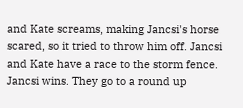and Kate screams, making Jancsi's horse scared, so it tried to throw him off. Jancsi and Kate have a race to the storm fence. Jancsi wins. They go to a round up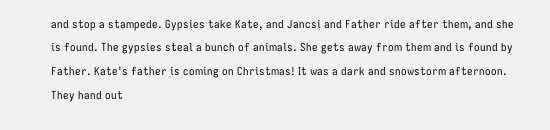and stop a stampede. Gypsies take Kate, and Jancsi and Father ride after them, and she is found. The gypsies steal a bunch of animals. She gets away from them and is found by Father. Kate's father is coming on Christmas! It was a dark and snowstorm afternoon. They hand out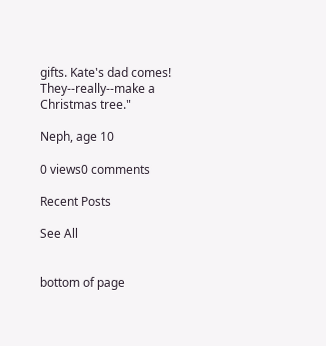gifts. Kate's dad comes! They--really--make a Christmas tree."

Neph, age 10

0 views0 comments

Recent Posts

See All


bottom of page